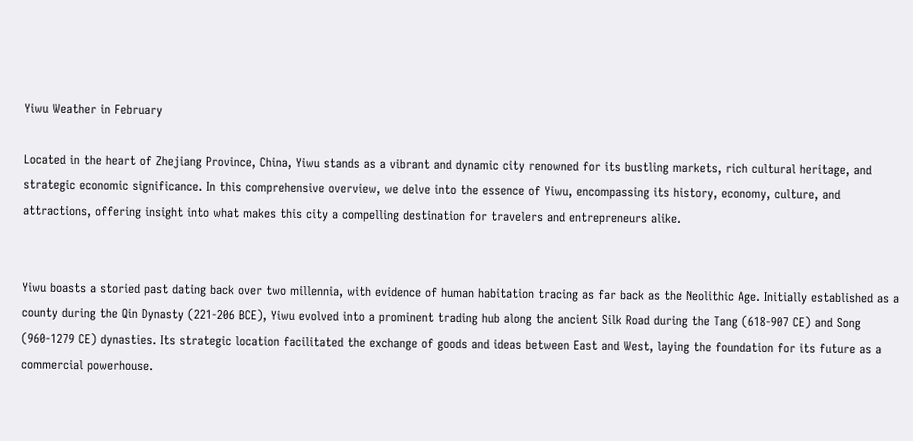Yiwu Weather in February

Located in the heart of Zhejiang Province, China, Yiwu stands as a vibrant and dynamic city renowned for its bustling markets, rich cultural heritage, and strategic economic significance. In this comprehensive overview, we delve into the essence of Yiwu, encompassing its history, economy, culture, and attractions, offering insight into what makes this city a compelling destination for travelers and entrepreneurs alike.


Yiwu boasts a storied past dating back over two millennia, with evidence of human habitation tracing as far back as the Neolithic Age. Initially established as a county during the Qin Dynasty (221-206 BCE), Yiwu evolved into a prominent trading hub along the ancient Silk Road during the Tang (618-907 CE) and Song (960-1279 CE) dynasties. Its strategic location facilitated the exchange of goods and ideas between East and West, laying the foundation for its future as a commercial powerhouse.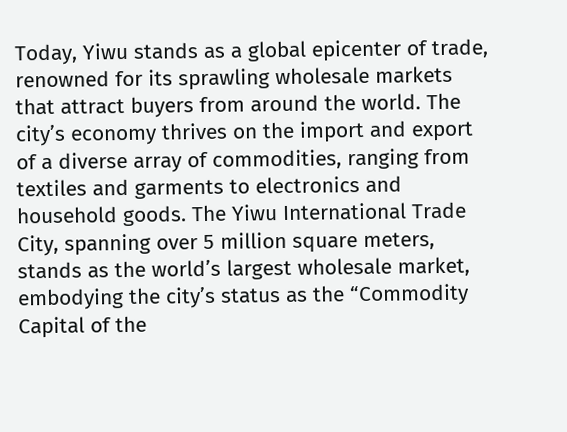Today, Yiwu stands as a global epicenter of trade, renowned for its sprawling wholesale markets that attract buyers from around the world. The city’s economy thrives on the import and export of a diverse array of commodities, ranging from textiles and garments to electronics and household goods. The Yiwu International Trade City, spanning over 5 million square meters, stands as the world’s largest wholesale market, embodying the city’s status as the “Commodity Capital of the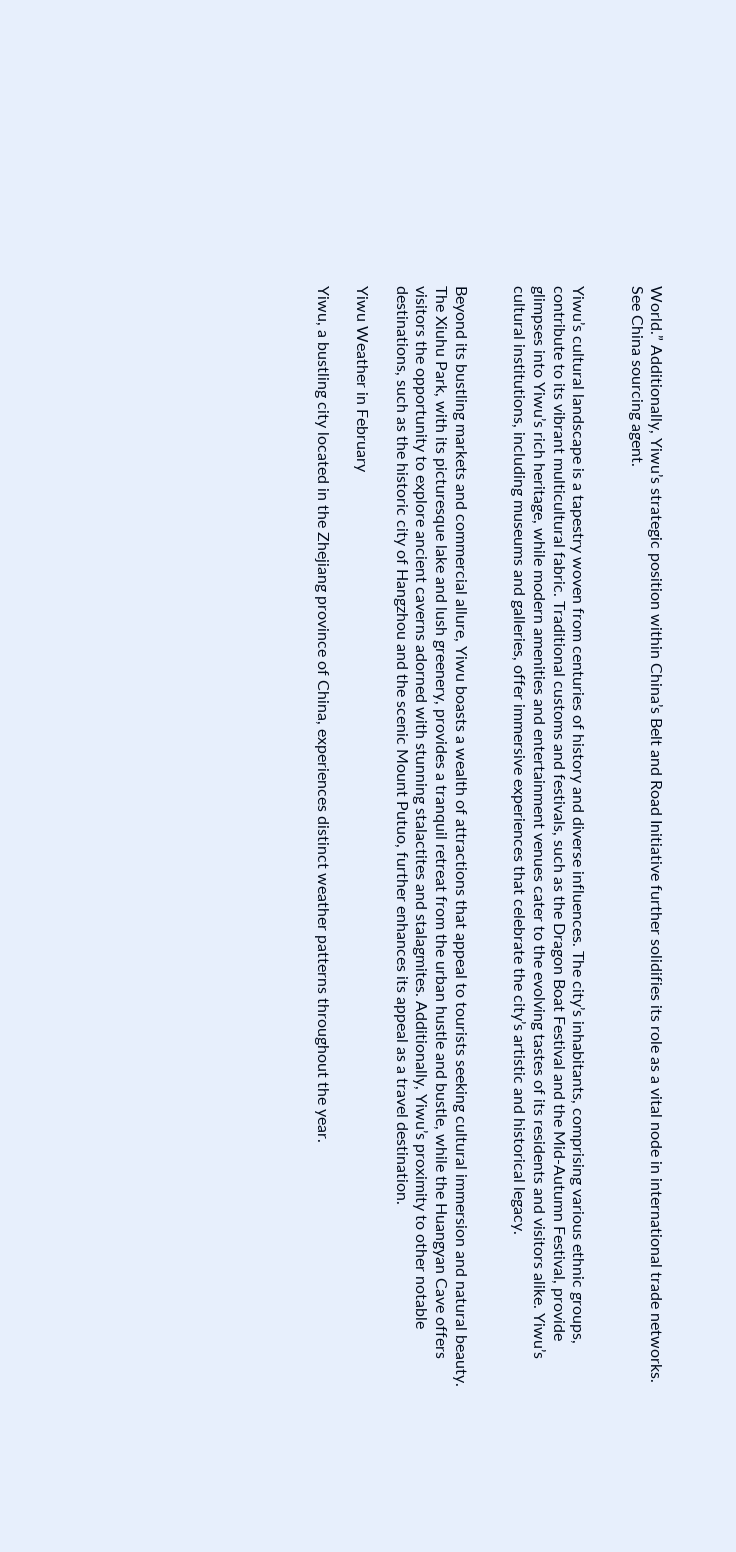World.” Additionally, Yiwu’s strategic position within China’s Belt and Road Initiative further solidifies its role as a vital node in international trade networks. See China sourcing agent.


Yiwu’s cultural landscape is a tapestry woven from centuries of history and diverse influences. The city’s inhabitants, comprising various ethnic groups, contribute to its vibrant multicultural fabric. Traditional customs and festivals, such as the Dragon Boat Festival and the Mid-Autumn Festival, provide glimpses into Yiwu’s rich heritage, while modern amenities and entertainment venues cater to the evolving tastes of its residents and visitors alike. Yiwu’s cultural institutions, including museums and galleries, offer immersive experiences that celebrate the city’s artistic and historical legacy.


Beyond its bustling markets and commercial allure, Yiwu boasts a wealth of attractions that appeal to tourists seeking cultural immersion and natural beauty. The Xiuhu Park, with its picturesque lake and lush greenery, provides a tranquil retreat from the urban hustle and bustle, while the Huangyan Cave offers visitors the opportunity to explore ancient caverns adorned with stunning stalactites and stalagmites. Additionally, Yiwu’s proximity to other notable destinations, such as the historic city of Hangzhou and the scenic Mount Putuo, further enhances its appeal as a travel destination.

Yiwu Weather in February

Yiwu, a bustling city located in the Zhejiang province of China, experiences distinct weather patterns throughout the year.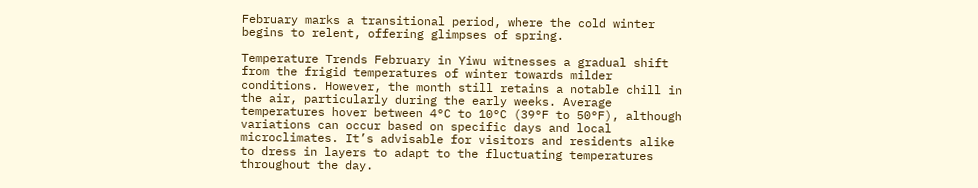February marks a transitional period, where the cold winter begins to relent, offering glimpses of spring.

Temperature Trends February in Yiwu witnesses a gradual shift from the frigid temperatures of winter towards milder conditions. However, the month still retains a notable chill in the air, particularly during the early weeks. Average temperatures hover between 4°C to 10°C (39°F to 50°F), although variations can occur based on specific days and local microclimates. It’s advisable for visitors and residents alike to dress in layers to adapt to the fluctuating temperatures throughout the day.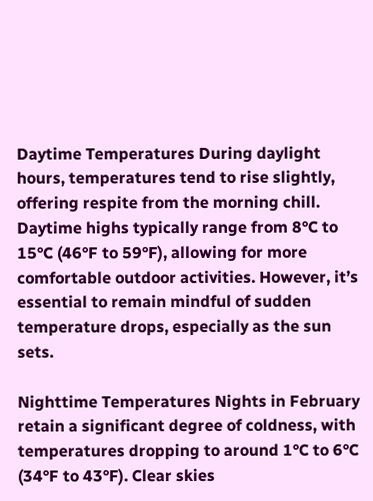Daytime Temperatures During daylight hours, temperatures tend to rise slightly, offering respite from the morning chill. Daytime highs typically range from 8°C to 15°C (46°F to 59°F), allowing for more comfortable outdoor activities. However, it’s essential to remain mindful of sudden temperature drops, especially as the sun sets.

Nighttime Temperatures Nights in February retain a significant degree of coldness, with temperatures dropping to around 1°C to 6°C (34°F to 43°F). Clear skies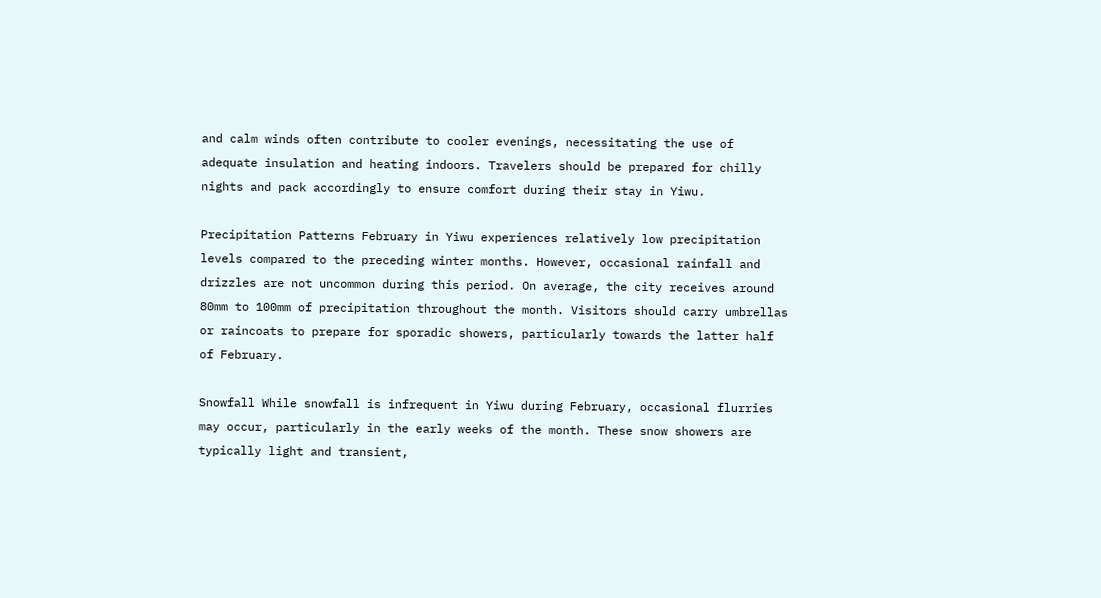and calm winds often contribute to cooler evenings, necessitating the use of adequate insulation and heating indoors. Travelers should be prepared for chilly nights and pack accordingly to ensure comfort during their stay in Yiwu.

Precipitation Patterns February in Yiwu experiences relatively low precipitation levels compared to the preceding winter months. However, occasional rainfall and drizzles are not uncommon during this period. On average, the city receives around 80mm to 100mm of precipitation throughout the month. Visitors should carry umbrellas or raincoats to prepare for sporadic showers, particularly towards the latter half of February.

Snowfall While snowfall is infrequent in Yiwu during February, occasional flurries may occur, particularly in the early weeks of the month. These snow showers are typically light and transient,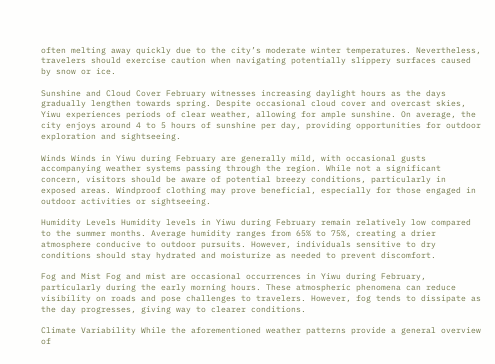often melting away quickly due to the city’s moderate winter temperatures. Nevertheless, travelers should exercise caution when navigating potentially slippery surfaces caused by snow or ice.

Sunshine and Cloud Cover February witnesses increasing daylight hours as the days gradually lengthen towards spring. Despite occasional cloud cover and overcast skies, Yiwu experiences periods of clear weather, allowing for ample sunshine. On average, the city enjoys around 4 to 5 hours of sunshine per day, providing opportunities for outdoor exploration and sightseeing.

Winds Winds in Yiwu during February are generally mild, with occasional gusts accompanying weather systems passing through the region. While not a significant concern, visitors should be aware of potential breezy conditions, particularly in exposed areas. Windproof clothing may prove beneficial, especially for those engaged in outdoor activities or sightseeing.

Humidity Levels Humidity levels in Yiwu during February remain relatively low compared to the summer months. Average humidity ranges from 65% to 75%, creating a drier atmosphere conducive to outdoor pursuits. However, individuals sensitive to dry conditions should stay hydrated and moisturize as needed to prevent discomfort.

Fog and Mist Fog and mist are occasional occurrences in Yiwu during February, particularly during the early morning hours. These atmospheric phenomena can reduce visibility on roads and pose challenges to travelers. However, fog tends to dissipate as the day progresses, giving way to clearer conditions.

Climate Variability While the aforementioned weather patterns provide a general overview of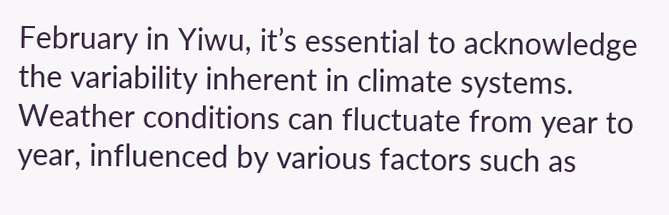February in Yiwu, it’s essential to acknowledge the variability inherent in climate systems. Weather conditions can fluctuate from year to year, influenced by various factors such as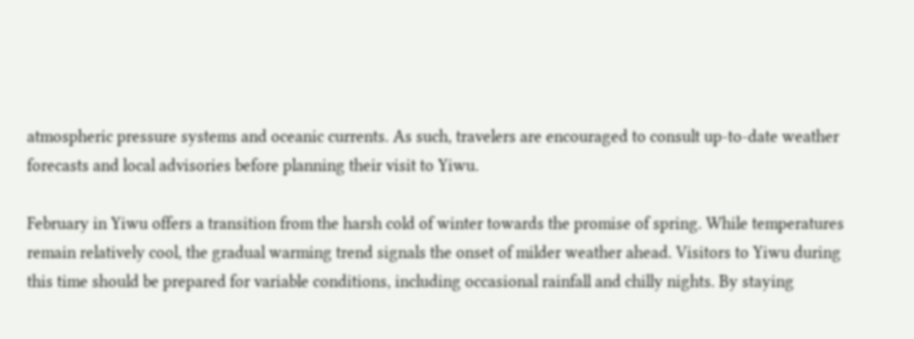atmospheric pressure systems and oceanic currents. As such, travelers are encouraged to consult up-to-date weather forecasts and local advisories before planning their visit to Yiwu.

February in Yiwu offers a transition from the harsh cold of winter towards the promise of spring. While temperatures remain relatively cool, the gradual warming trend signals the onset of milder weather ahead. Visitors to Yiwu during this time should be prepared for variable conditions, including occasional rainfall and chilly nights. By staying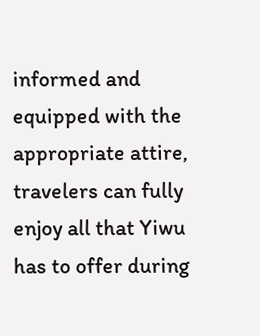informed and equipped with the appropriate attire, travelers can fully enjoy all that Yiwu has to offer during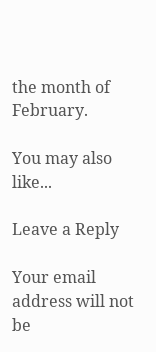the month of February.

You may also like...

Leave a Reply

Your email address will not be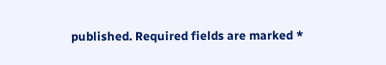published. Required fields are marked *